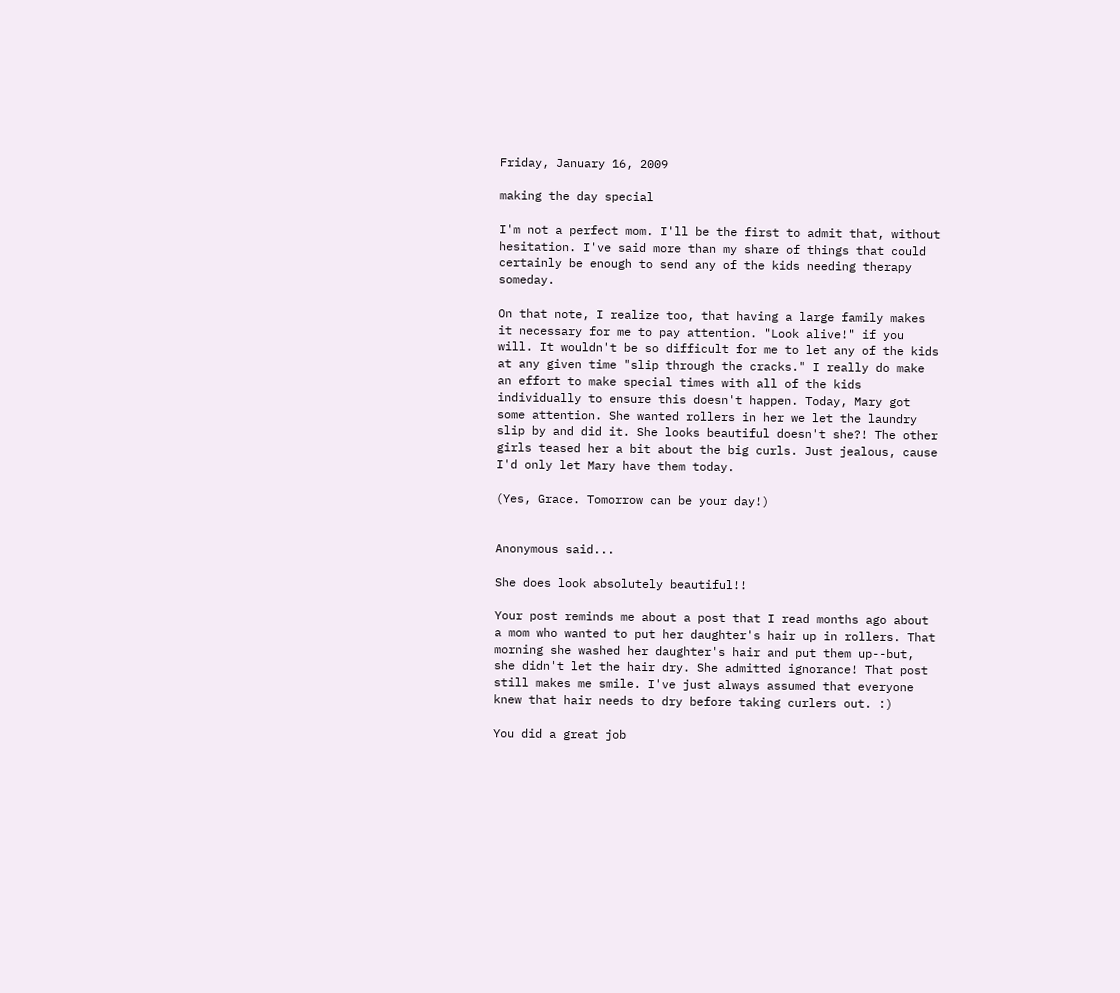Friday, January 16, 2009

making the day special

I'm not a perfect mom. I'll be the first to admit that, without hesitation. I've said more than my share of things that could certainly be enough to send any of the kids needing therapy someday.

On that note, I realize too, that having a large family makes it necessary for me to pay attention. "Look alive!" if you will. It wouldn't be so difficult for me to let any of the kids at any given time "slip through the cracks." I really do make an effort to make special times with all of the kids individually to ensure this doesn't happen. Today, Mary got some attention. She wanted rollers in her we let the laundry slip by and did it. She looks beautiful doesn't she?! The other girls teased her a bit about the big curls. Just jealous, cause I'd only let Mary have them today.

(Yes, Grace. Tomorrow can be your day!)


Anonymous said...

She does look absolutely beautiful!!

Your post reminds me about a post that I read months ago about a mom who wanted to put her daughter's hair up in rollers. That morning she washed her daughter's hair and put them up--but, she didn't let the hair dry. She admitted ignorance! That post still makes me smile. I've just always assumed that everyone knew that hair needs to dry before taking curlers out. :)

You did a great job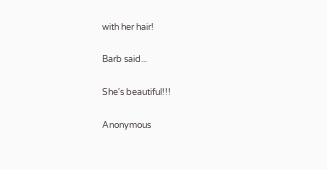with her hair!

Barb said...

She's beautiful!!!

Anonymous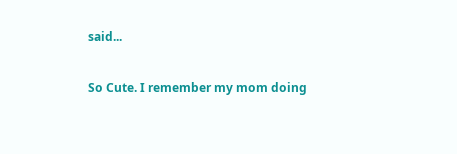said...

So Cute. I remember my mom doing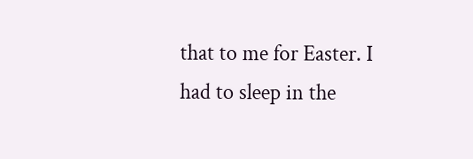that to me for Easter. I had to sleep in the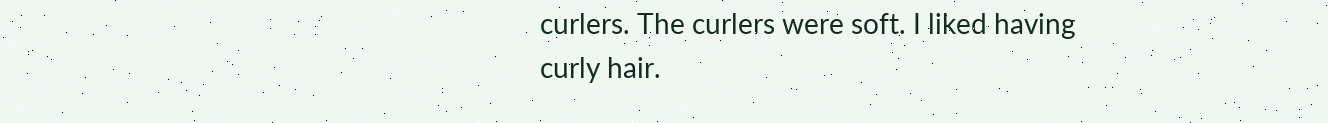curlers. The curlers were soft. I liked having curly hair.